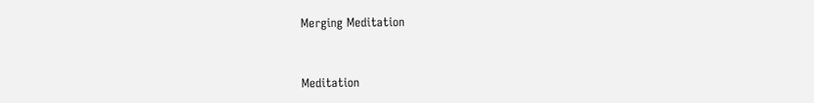Merging Meditation


Meditation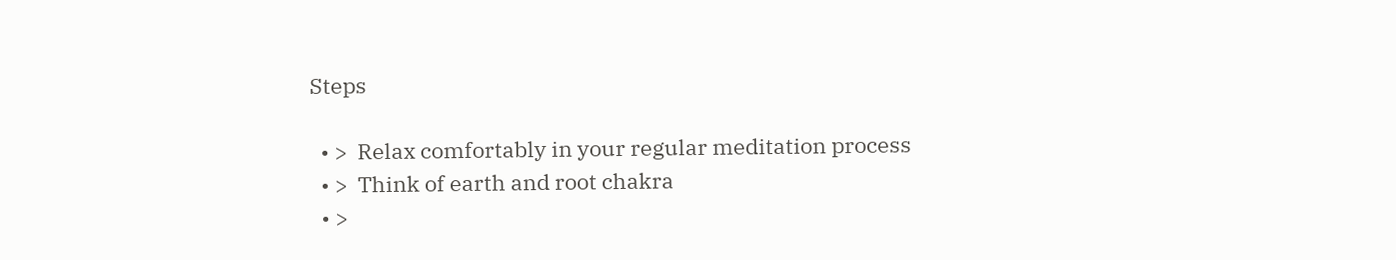Steps

  • >  Relax comfortably in your regular meditation process
  • >  Think of earth and root chakra
  • >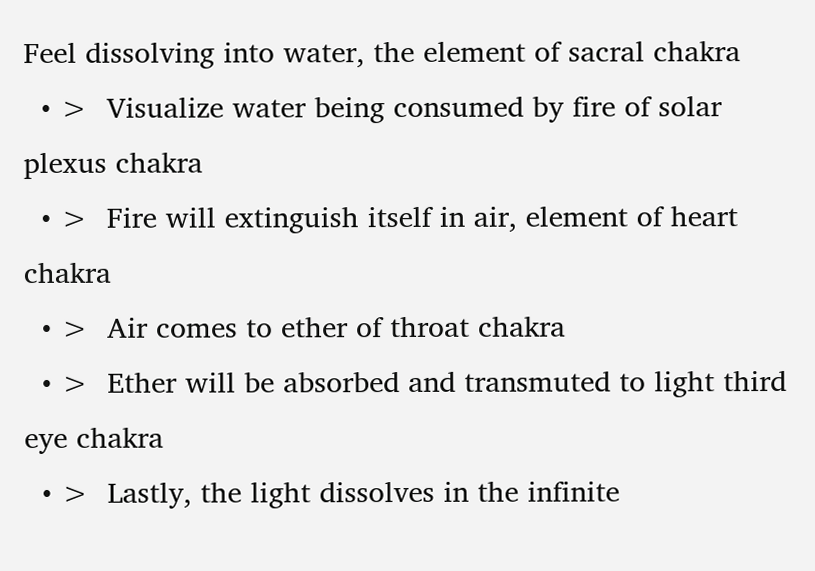Feel dissolving into water, the element of sacral chakra
  • >  Visualize water being consumed by fire of solar plexus chakra
  • >  Fire will extinguish itself in air, element of heart chakra
  • >  Air comes to ether of throat chakra
  • >  Ether will be absorbed and transmuted to light third eye chakra
  • >  Lastly, the light dissolves in the infinite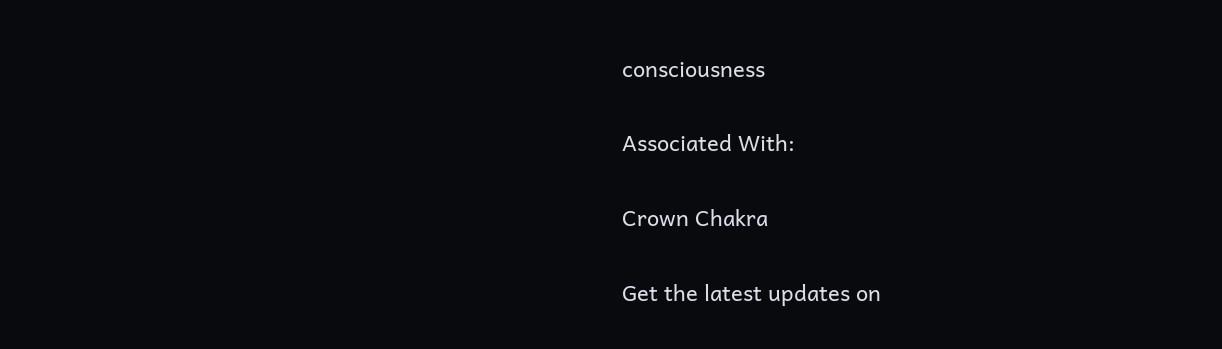consciousness

Associated With:

Crown Chakra

Get the latest updates on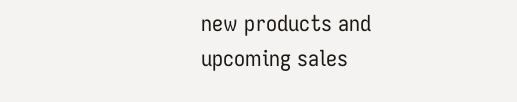new products and upcoming sales